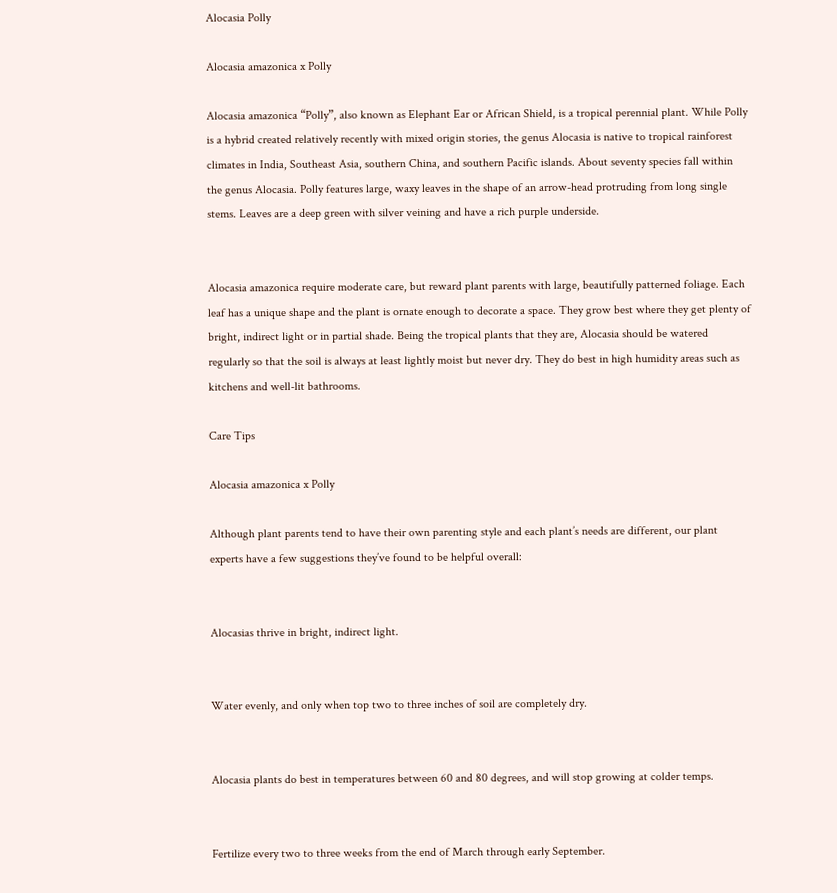Alocasia Polly

Alocasia amazonica x Polly

Alocasia amazonica “Polly”, also known as Elephant Ear or African Shield, is a tropical perennial plant. While Polly is a hybrid created relatively recently with mixed origin stories, the genus Alocasia is native to tropical rainforest climates in India, Southeast Asia, southern China, and southern Pacific islands. About seventy species fall within the genus Alocasia. Polly features large, waxy leaves in the shape of an arrow-head protruding from long single stems. Leaves are a deep green with silver veining and have a rich purple underside.


Alocasia amazonica require moderate care, but reward plant parents with large, beautifully patterned foliage. Each leaf has a unique shape and the plant is ornate enough to decorate a space. They grow best where they get plenty of bright, indirect light or in partial shade. Being the tropical plants that they are, Alocasia should be watered regularly so that the soil is always at least lightly moist but never dry. They do best in high humidity areas such as kitchens and well-lit bathrooms.

Care Tips

Alocasia amazonica x Polly

Although plant parents tend to have their own parenting style and each plant’s needs are different, our plant experts have a few suggestions they’ve found to be helpful overall:


Alocasias thrive in bright, indirect light.


Water evenly, and only when top two to three inches of soil are completely dry.


Alocasia plants do best in temperatures between 60 and 80 degrees, and will stop growing at colder temps.


Fertilize every two to three weeks from the end of March through early September.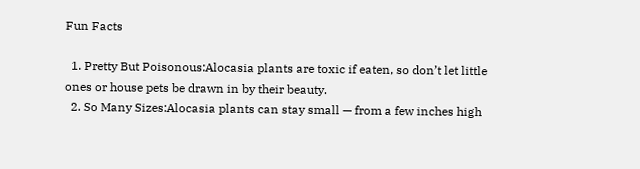Fun Facts

  1. Pretty But Poisonous:Alocasia plants are toxic if eaten, so don’t let little ones or house pets be drawn in by their beauty.
  2. So Many Sizes:Alocasia plants can stay small — from a few inches high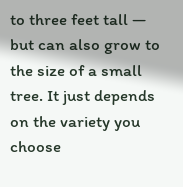to three feet tall — but can also grow to the size of a small tree. It just depends on the variety you choose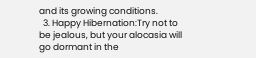and its growing conditions.
  3. Happy Hibernation:Try not to be jealous, but your alocasia will go dormant in the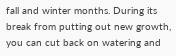fall and winter months. During its break from putting out new growth, you can cut back on watering and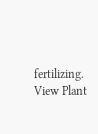fertilizing.
View Plant